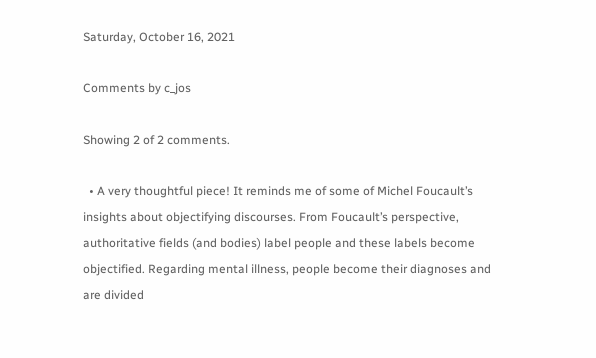Saturday, October 16, 2021

Comments by c_jos

Showing 2 of 2 comments.

  • A very thoughtful piece! It reminds me of some of Michel Foucault’s insights about objectifying discourses. From Foucault’s perspective, authoritative fields (and bodies) label people and these labels become objectified. Regarding mental illness, people become their diagnoses and are divided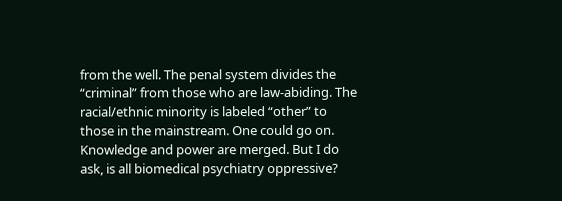from the well. The penal system divides the “criminal” from those who are law-abiding. The racial/ethnic minority is labeled “other” to those in the mainstream. One could go on. Knowledge and power are merged. But I do ask, is all biomedical psychiatry oppressive?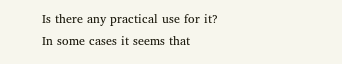Is there any practical use for it? In some cases it seems that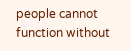people cannot function without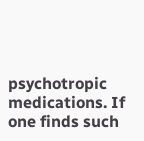psychotropic medications. If one finds such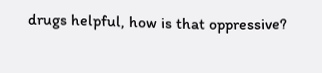drugs helpful, how is that oppressive?